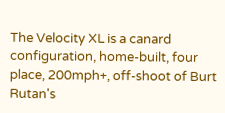The Velocity XL is a canard configuration, home-built, four place, 200mph+, off-shoot of Burt Rutan's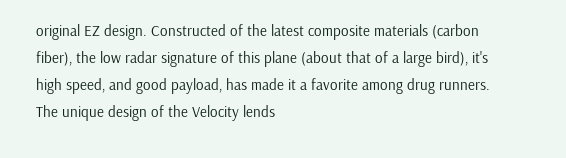original EZ design. Constructed of the latest composite materials (carbon fiber), the low radar signature of this plane (about that of a large bird), it's high speed, and good payload, has made it a favorite among drug runners. The unique design of the Velocity lends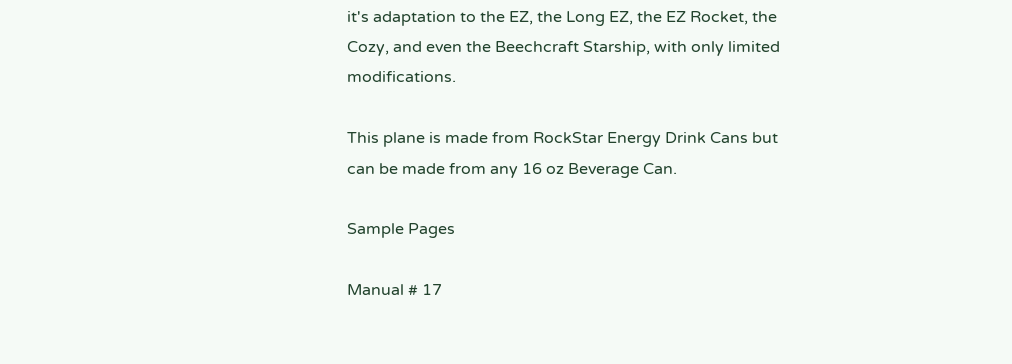it's adaptation to the EZ, the Long EZ, the EZ Rocket, the Cozy, and even the Beechcraft Starship, with only limited modifications.

This plane is made from RockStar Energy Drink Cans but can be made from any 16 oz Beverage Can.

Sample Pages

Manual # 17